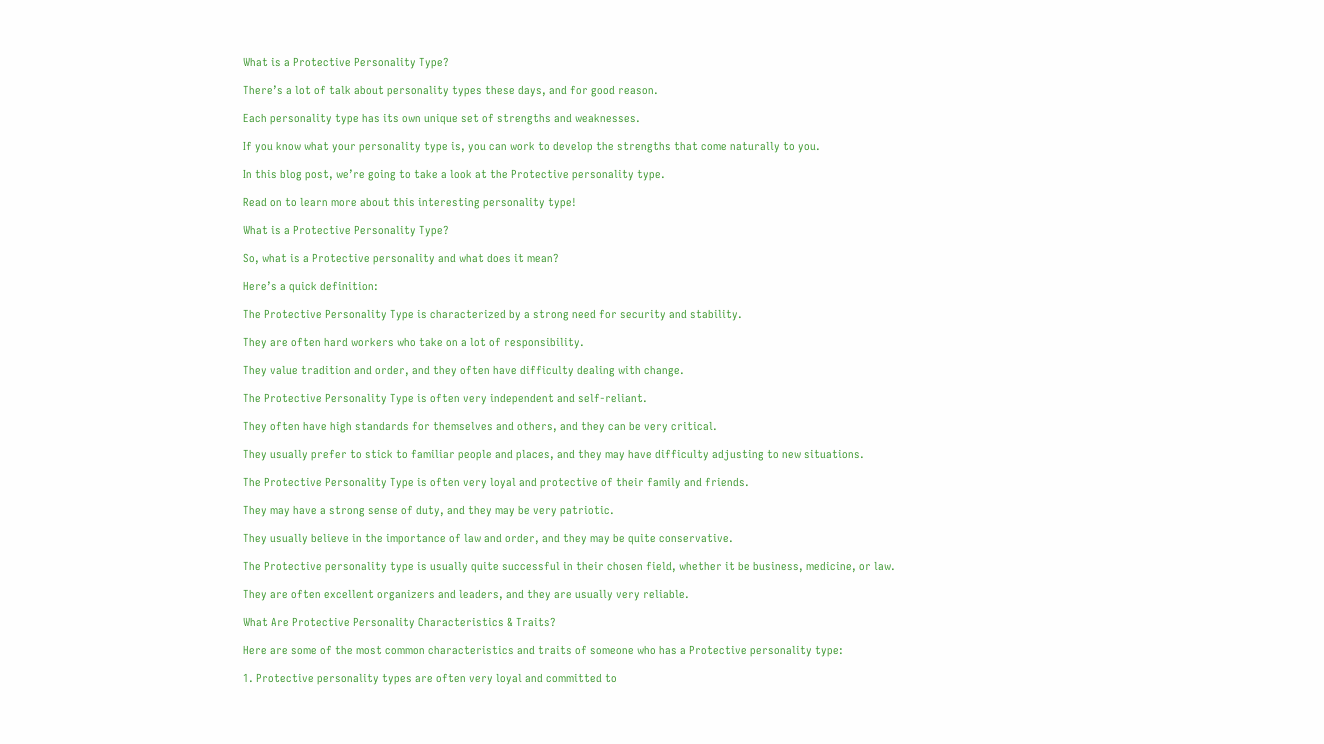What is a Protective Personality Type?

There’s a lot of talk about personality types these days, and for good reason.

Each personality type has its own unique set of strengths and weaknesses.

If you know what your personality type is, you can work to develop the strengths that come naturally to you.

In this blog post, we’re going to take a look at the Protective personality type.

Read on to learn more about this interesting personality type!

What is a Protective Personality Type?

So, what is a Protective personality and what does it mean?

Here’s a quick definition:

The Protective Personality Type is characterized by a strong need for security and stability.

They are often hard workers who take on a lot of responsibility.

They value tradition and order, and they often have difficulty dealing with change.

The Protective Personality Type is often very independent and self-reliant.

They often have high standards for themselves and others, and they can be very critical.

They usually prefer to stick to familiar people and places, and they may have difficulty adjusting to new situations.

The Protective Personality Type is often very loyal and protective of their family and friends.

They may have a strong sense of duty, and they may be very patriotic.

They usually believe in the importance of law and order, and they may be quite conservative.

The Protective personality type is usually quite successful in their chosen field, whether it be business, medicine, or law.

They are often excellent organizers and leaders, and they are usually very reliable.

What Are Protective Personality Characteristics & Traits?

Here are some of the most common characteristics and traits of someone who has a Protective personality type:

1. Protective personality types are often very loyal and committed to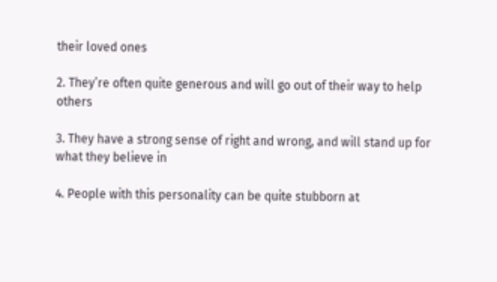their loved ones

2. They’re often quite generous and will go out of their way to help others

3. They have a strong sense of right and wrong, and will stand up for what they believe in

4. People with this personality can be quite stubborn at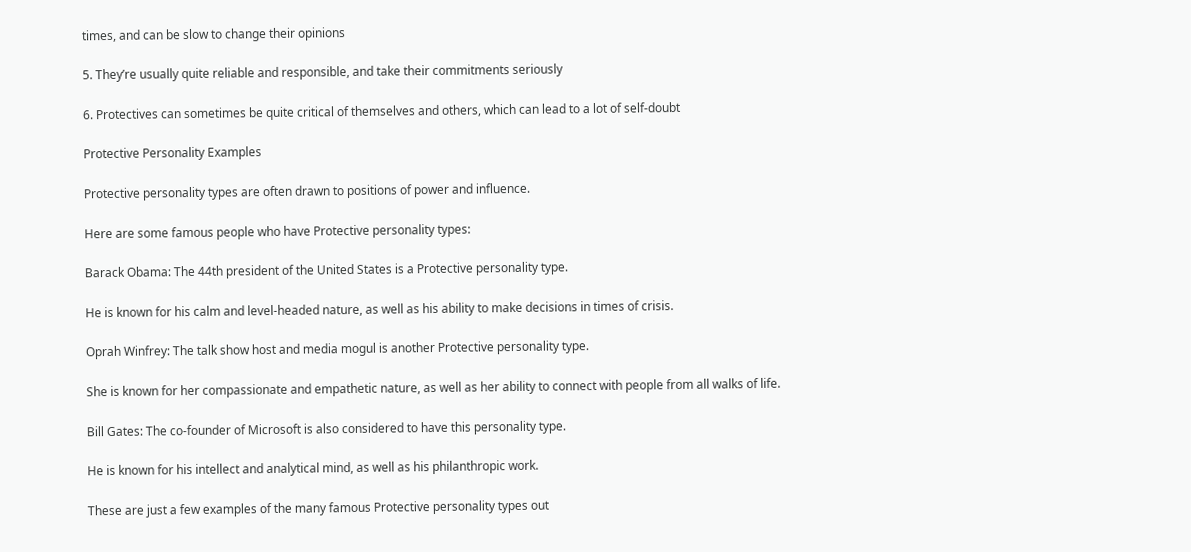times, and can be slow to change their opinions

5. They’re usually quite reliable and responsible, and take their commitments seriously

6. Protectives can sometimes be quite critical of themselves and others, which can lead to a lot of self-doubt

Protective Personality Examples

Protective personality types are often drawn to positions of power and influence.

Here are some famous people who have Protective personality types:

Barack Obama: The 44th president of the United States is a Protective personality type.

He is known for his calm and level-headed nature, as well as his ability to make decisions in times of crisis.

Oprah Winfrey: The talk show host and media mogul is another Protective personality type.

She is known for her compassionate and empathetic nature, as well as her ability to connect with people from all walks of life.

Bill Gates: The co-founder of Microsoft is also considered to have this personality type.

He is known for his intellect and analytical mind, as well as his philanthropic work.

These are just a few examples of the many famous Protective personality types out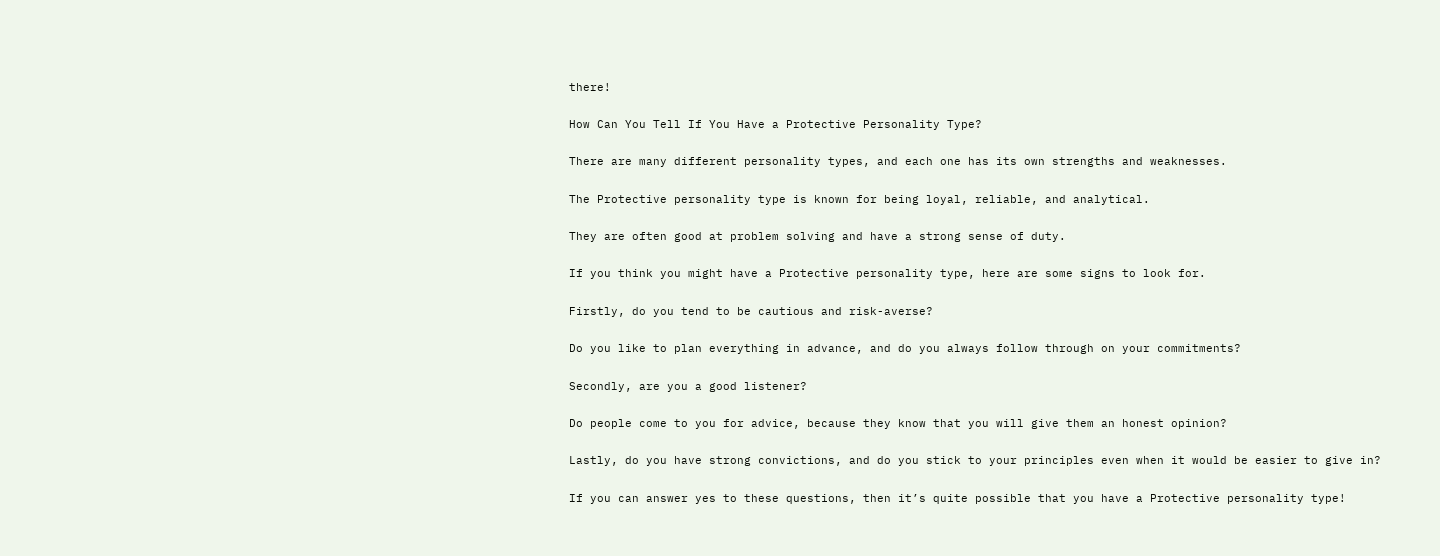there!

How Can You Tell If You Have a Protective Personality Type?

There are many different personality types, and each one has its own strengths and weaknesses.

The Protective personality type is known for being loyal, reliable, and analytical.

They are often good at problem solving and have a strong sense of duty.

If you think you might have a Protective personality type, here are some signs to look for.

Firstly, do you tend to be cautious and risk-averse?

Do you like to plan everything in advance, and do you always follow through on your commitments?

Secondly, are you a good listener?

Do people come to you for advice, because they know that you will give them an honest opinion?

Lastly, do you have strong convictions, and do you stick to your principles even when it would be easier to give in?

If you can answer yes to these questions, then it’s quite possible that you have a Protective personality type!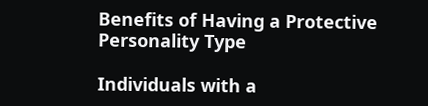Benefits of Having a Protective Personality Type

Individuals with a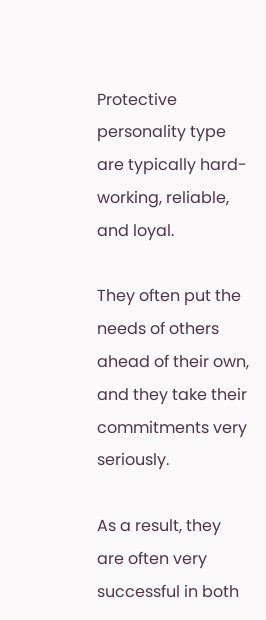Protective personality type are typically hard-working, reliable, and loyal.

They often put the needs of others ahead of their own, and they take their commitments very seriously.

As a result, they are often very successful in both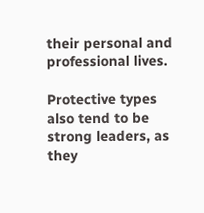their personal and professional lives.

Protective types also tend to be strong leaders, as they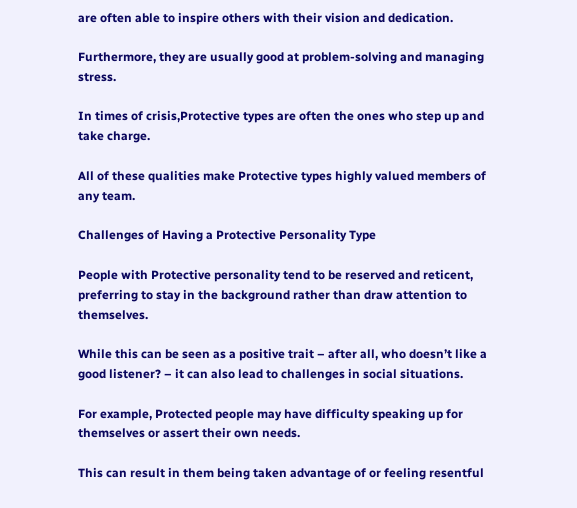are often able to inspire others with their vision and dedication.

Furthermore, they are usually good at problem-solving and managing stress.

In times of crisis,Protective types are often the ones who step up and take charge.

All of these qualities make Protective types highly valued members of any team.

Challenges of Having a Protective Personality Type

People with Protective personality tend to be reserved and reticent, preferring to stay in the background rather than draw attention to themselves.

While this can be seen as a positive trait – after all, who doesn’t like a good listener? – it can also lead to challenges in social situations.

For example, Protected people may have difficulty speaking up for themselves or assert their own needs.

This can result in them being taken advantage of or feeling resentful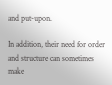and put-upon.

In addition, their need for order and structure can sometimes make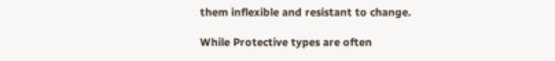them inflexible and resistant to change.

While Protective types are often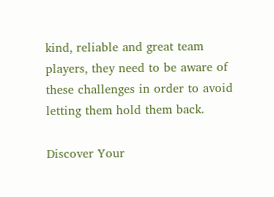kind, reliable and great team players, they need to be aware of these challenges in order to avoid letting them hold them back.

Discover Your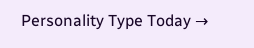Personality Type Today →